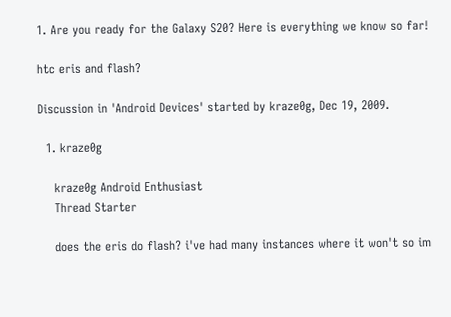1. Are you ready for the Galaxy S20? Here is everything we know so far!

htc eris and flash?

Discussion in 'Android Devices' started by kraze0g, Dec 19, 2009.

  1. kraze0g

    kraze0g Android Enthusiast
    Thread Starter

    does the eris do flash? i've had many instances where it won't so im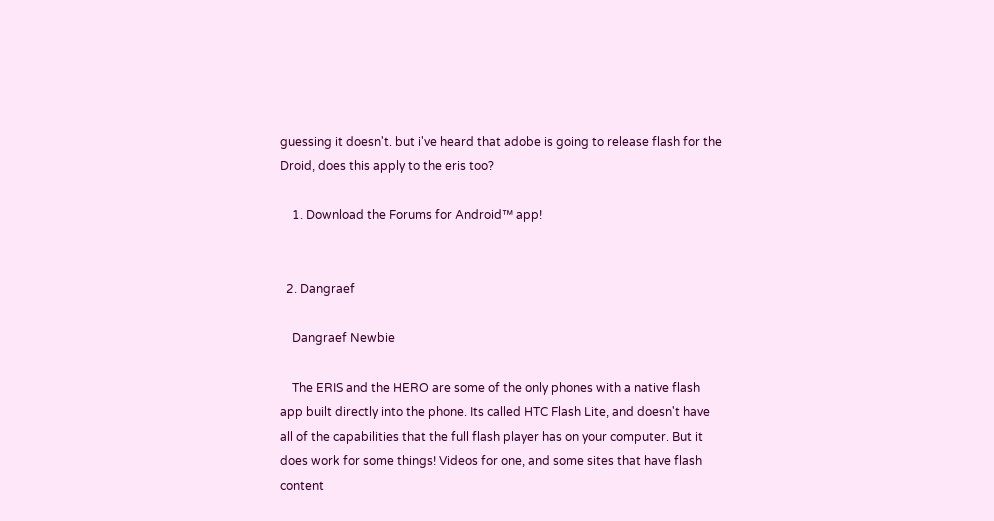guessing it doesn't. but i've heard that adobe is going to release flash for the Droid, does this apply to the eris too?

    1. Download the Forums for Android™ app!


  2. Dangraef

    Dangraef Newbie

    The ERIS and the HERO are some of the only phones with a native flash app built directly into the phone. Its called HTC Flash Lite, and doesn't have all of the capabilities that the full flash player has on your computer. But it does work for some things! Videos for one, and some sites that have flash content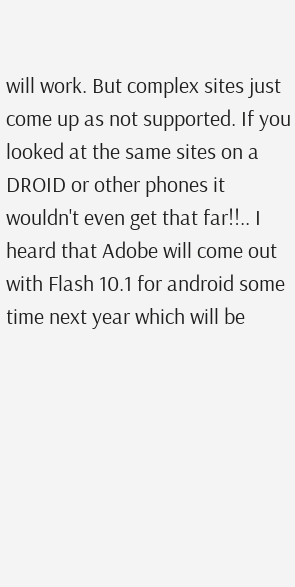will work. But complex sites just come up as not supported. If you looked at the same sites on a DROID or other phones it wouldn't even get that far!!.. I heard that Adobe will come out with Flash 10.1 for android some time next year which will be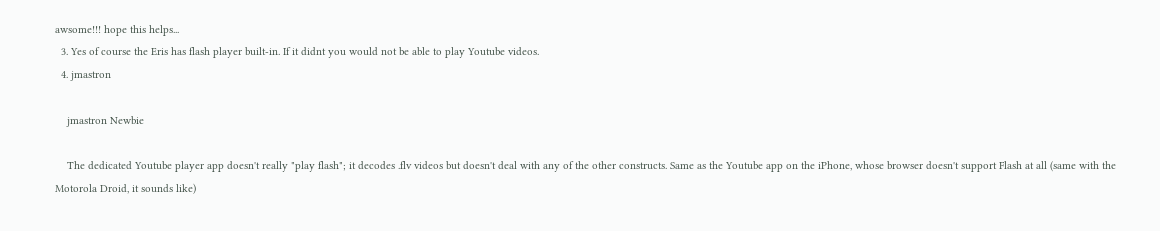awsome!!! hope this helps...
  3. Yes of course the Eris has flash player built-in. If it didnt you would not be able to play Youtube videos.
  4. jmastron

    jmastron Newbie

    The dedicated Youtube player app doesn't really "play flash"; it decodes .flv videos but doesn't deal with any of the other constructs. Same as the Youtube app on the iPhone, whose browser doesn't support Flash at all (same with the Motorola Droid, it sounds like)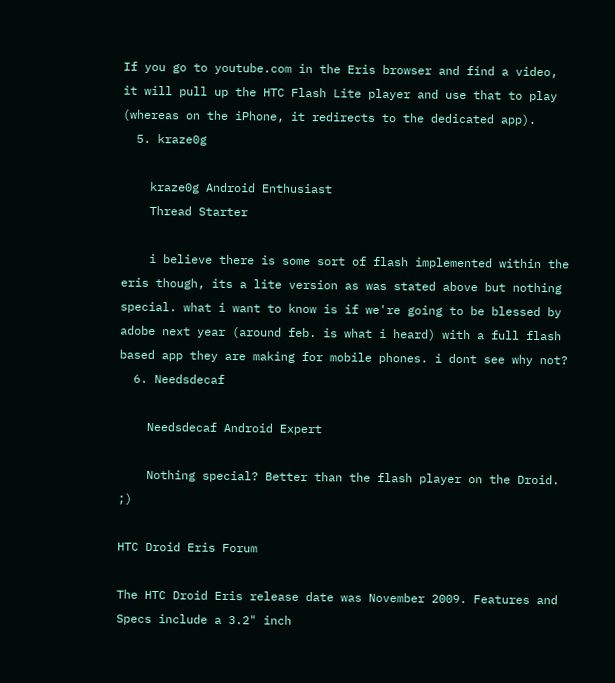If you go to youtube.com in the Eris browser and find a video, it will pull up the HTC Flash Lite player and use that to play (whereas on the iPhone, it redirects to the dedicated app).
  5. kraze0g

    kraze0g Android Enthusiast
    Thread Starter

    i believe there is some sort of flash implemented within the eris though, its a lite version as was stated above but nothing special. what i want to know is if we're going to be blessed by adobe next year (around feb. is what i heard) with a full flash based app they are making for mobile phones. i dont see why not?
  6. Needsdecaf

    Needsdecaf Android Expert

    Nothing special? Better than the flash player on the Droid. ;)

HTC Droid Eris Forum

The HTC Droid Eris release date was November 2009. Features and Specs include a 3.2" inch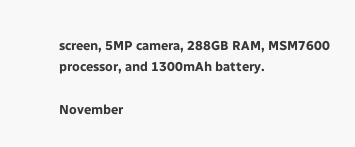screen, 5MP camera, 288GB RAM, MSM7600 processor, and 1300mAh battery.

November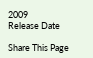2009
Release Date

Share This Page